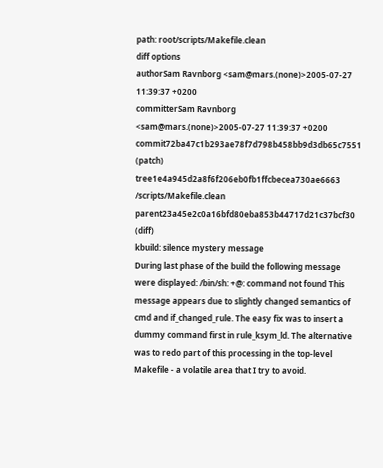path: root/scripts/Makefile.clean
diff options
authorSam Ravnborg <sam@mars.(none)>2005-07-27 11:39:37 +0200
committerSam Ravnborg <sam@mars.(none)>2005-07-27 11:39:37 +0200
commit72ba47c1b293ae78f7d798b458bb9d3db65c7551 (patch)
tree1e4a945d2a8f6f206eb0fb1ffcbecea730ae6663 /scripts/Makefile.clean
parent23a45e2c0a16bfd80eba853b44717d21c37bcf30 (diff)
kbuild: silence mystery message
During last phase of the build the following message were displayed: /bin/sh: +@: command not found This message appears due to slightly changed semantics of cmd and if_changed_rule. The easy fix was to insert a dummy command first in rule_ksym_ld. The alternative was to redo part of this processing in the top-level Makefile - a volatile area that I try to avoid.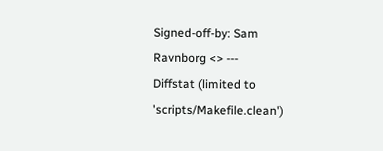Signed-off-by: Sam Ravnborg <> ---
Diffstat (limited to 'scripts/Makefile.clean')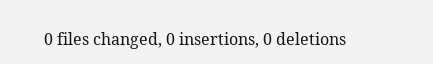0 files changed, 0 insertions, 0 deletions